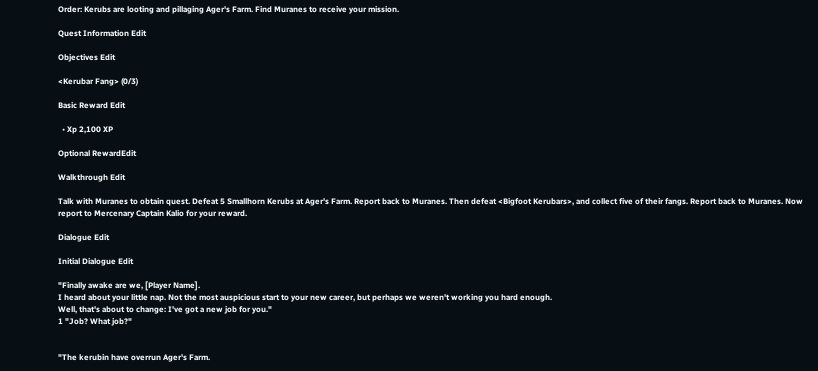Order: Kerubs are looting and pillaging Ager's Farm. Find Muranes to receive your mission.

Quest Information Edit

Objectives Edit

<Kerubar Fang> (0/3)

Basic Reward Edit

  • Xp 2,100 XP

Optional RewardEdit

Walkthrough Edit

Talk with Muranes to obtain quest. Defeat 5 Smallhorn Kerubs at Ager's Farm. Report back to Muranes. Then defeat <Bigfoot Kerubars>, and collect five of their fangs. Report back to Muranes. Now report to Mercenary Captain Kalio for your reward.

Dialogue Edit

Initial Dialogue Edit

"Finally awake are we, [Player Name].
I heard about your little nap. Not the most auspicious start to your new career, but perhaps we weren't working you hard enough.
Well, that's about to change: I've got a new job for you."
1 "Job? What job?"


"The kerubin have overrun Ager's Farm.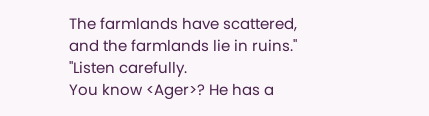The farmlands have scattered, and the farmlands lie in ruins."
"Listen carefully.
You know <Ager>? He has a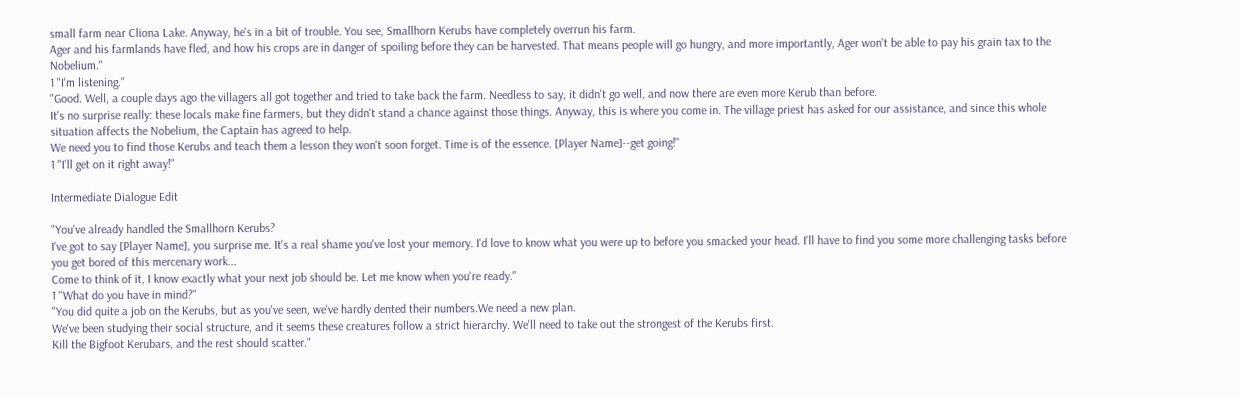small farm near Cliona Lake. Anyway, he's in a bit of trouble. You see, Smallhorn Kerubs have completely overrun his farm.
Ager and his farmlands have fled, and how his crops are in danger of spoiling before they can be harvested. That means people will go hungry, and more importantly, Ager won't be able to pay his grain tax to the Nobelium."
1 "I'm listening."
"Good. Well, a couple days ago the villagers all got together and tried to take back the farm. Needless to say, it didn't go well, and now there are even more Kerub than before.
It's no surprise really: these locals make fine farmers, but they didn't stand a chance against those things. Anyway, this is where you come in. The village priest has asked for our assistance, and since this whole situation affects the Nobelium, the Captain has agreed to help.
We need you to find those Kerubs and teach them a lesson they won't soon forget. Time is of the essence. [Player Name]--get going!"
1 "I'll get on it right away!"

Intermediate Dialogue Edit

"You've already handled the Smallhorn Kerubs?
I've got to say [Player Name], you surprise me. It's a real shame you've lost your memory. I'd love to know what you were up to before you smacked your head. I'll have to find you some more challenging tasks before you get bored of this mercenary work...
Come to think of it, I know exactly what your next job should be. Let me know when you're ready."
1 "What do you have in mind?"
"You did quite a job on the Kerubs, but as you've seen, we've hardly dented their numbers.We need a new plan.
We've been studying their social structure, and it seems these creatures follow a strict hierarchy. We'll need to take out the strongest of the Kerubs first.
Kill the Bigfoot Kerubars, and the rest should scatter."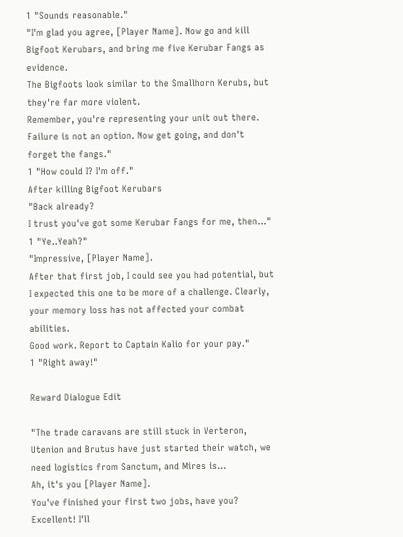1 "Sounds reasonable."
"I'm glad you agree, [Player Name]. Now go and kill Bigfoot Kerubars, and bring me five Kerubar Fangs as evidence.
The Bigfoots look similar to the Smallhorn Kerubs, but they're far more violent.
Remember, you're representing your unit out there. Failure is not an option. Now get going, and don't forget the fangs."
1 "How could I? I'm off."
After killing Bigfoot Kerubars
"Back already?
I trust you've got some Kerubar Fangs for me, then..."
1 "Ye..Yeah?"
"Impressive, [Player Name].
After that first job, I could see you had potential, but I expected this one to be more of a challenge. Clearly, your memory loss has not affected your combat abilities.
Good work. Report to Captain Kalio for your pay."
1 "Right away!"

Reward Dialogue Edit

"The trade caravans are still stuck in Verteron, Utenion and Brutus have just started their watch, we need logistics from Sanctum, and Mires is...
Ah, it's you [Player Name].
You've finished your first two jobs, have you? Excellent! I'll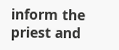inform the priest and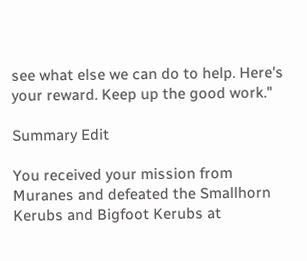see what else we can do to help. Here's your reward. Keep up the good work."

Summary Edit

You received your mission from Muranes and defeated the Smallhorn Kerubs and Bigfoot Kerubs at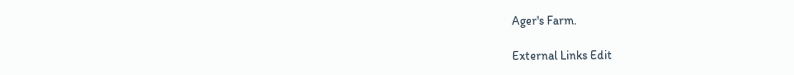Ager's Farm.

External Links Edit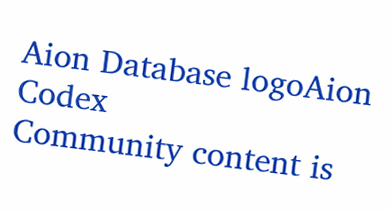Aion Database logoAion Codex
Community content is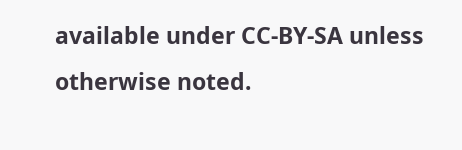available under CC-BY-SA unless otherwise noted.